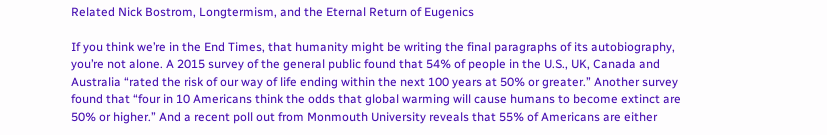Related Nick Bostrom, Longtermism, and the Eternal Return of Eugenics

If you think we’re in the End Times, that humanity might be writing the final paragraphs of its autobiography, you’re not alone. A 2015 survey of the general public found that 54% of people in the U.S., UK, Canada and Australia “rated the risk of our way of life ending within the next 100 years at 50% or greater.” Another survey found that “four in 10 Americans think the odds that global warming will cause humans to become extinct are 50% or higher.” And a recent poll out from Monmouth University reveals that 55% of Americans are either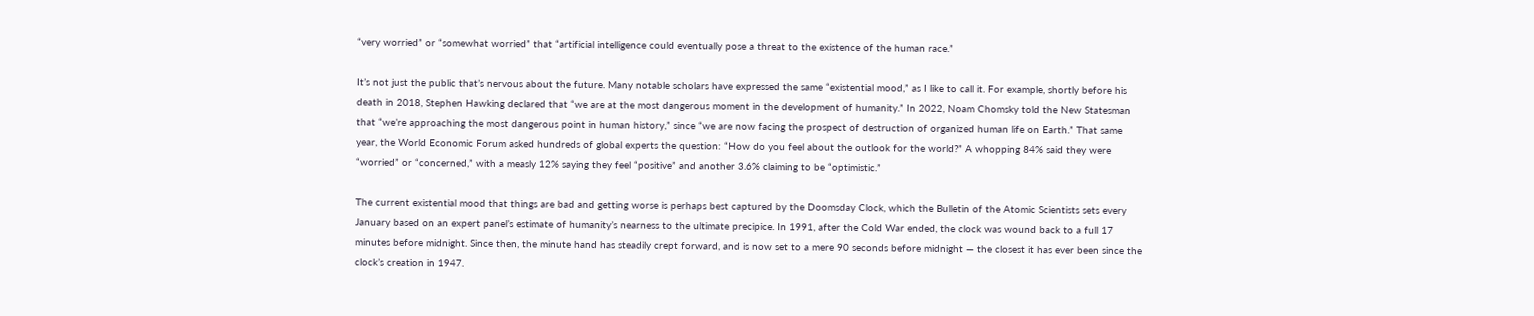“very worried” or “somewhat worried” that “artificial intelligence could eventually pose a threat to the existence of the human race.”

It’s not just the public that’s nervous about the future. Many notable scholars have expressed the same “existential mood,” as I like to call it. For example, shortly before his death in 2018, Stephen Hawking declared that “we are at the most dangerous moment in the development of humanity.” In 2022, Noam Chomsky told the New Statesman that “we’re approaching the most dangerous point in human history,” since “we are now facing the prospect of destruction of organized human life on Earth.” That same year, the World Economic Forum asked hundreds of global experts the question: “How do you feel about the outlook for the world?” A whopping 84% said they were “worried” or “concerned,” with a measly 12% saying they feel “positive” and another 3.6% claiming to be “optimistic.”

The current existential mood that things are bad and getting worse is perhaps best captured by the Doomsday Clock, which the Bulletin of the Atomic Scientists sets every January based on an expert panel’s estimate of humanity’s nearness to the ultimate precipice. In 1991, after the Cold War ended, the clock was wound back to a full 17 minutes before midnight. Since then, the minute hand has steadily crept forward, and is now set to a mere 90 seconds before midnight — the closest it has ever been since the clock’s creation in 1947.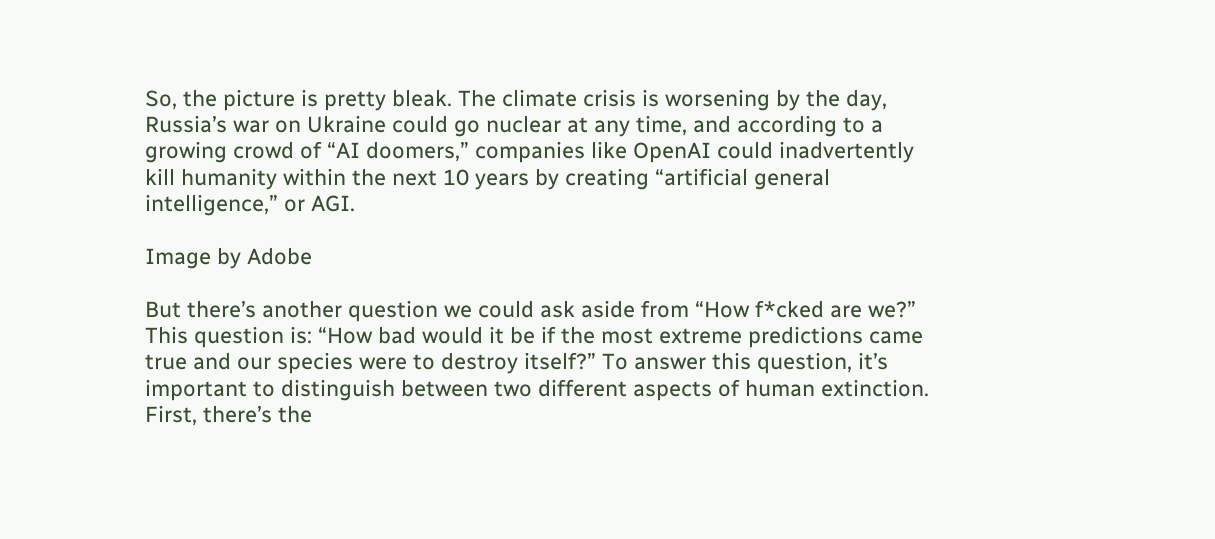So, the picture is pretty bleak. The climate crisis is worsening by the day, Russia’s war on Ukraine could go nuclear at any time, and according to a growing crowd of “AI doomers,” companies like OpenAI could inadvertently kill humanity within the next 10 years by creating “artificial general intelligence,” or AGI.

Image by Adobe

But there’s another question we could ask aside from “How f*cked are we?” This question is: “How bad would it be if the most extreme predictions came true and our species were to destroy itself?” To answer this question, it’s important to distinguish between two different aspects of human extinction. First, there’s the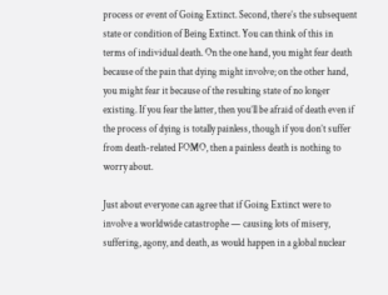process or event of Going Extinct. Second, there’s the subsequent state or condition of Being Extinct. You can think of this in terms of individual death. On the one hand, you might fear death because of the pain that dying might involve; on the other hand, you might fear it because of the resulting state of no longer existing. If you fear the latter, then you’ll be afraid of death even if the process of dying is totally painless, though if you don’t suffer from death-related FOMO, then a painless death is nothing to worry about.

Just about everyone can agree that if Going Extinct were to involve a worldwide catastrophe — causing lots of misery, suffering, agony, and death, as would happen in a global nuclear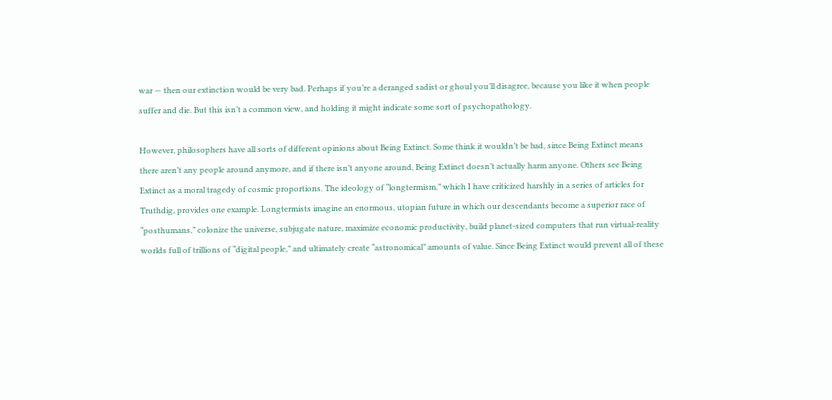war — then our extinction would be very bad. Perhaps if you’re a deranged sadist or ghoul you’ll disagree, because you like it when people suffer and die. But this isn’t a common view, and holding it might indicate some sort of psychopathology.

However, philosophers have all sorts of different opinions about Being Extinct. Some think it wouldn’t be bad, since Being Extinct means there aren’t any people around anymore, and if there isn’t anyone around, Being Extinct doesn’t actually harm anyone. Others see Being Extinct as a moral tragedy of cosmic proportions. The ideology of “longtermism,” which I have criticized harshly in a series of articles for Truthdig, provides one example. Longtermists imagine an enormous, utopian future in which our descendants become a superior race of “posthumans,” colonize the universe, subjugate nature, maximize economic productivity, build planet-sized computers that run virtual-reality worlds full of trillions of “digital people,” and ultimately create “astronomical” amounts of value. Since Being Extinct would prevent all of these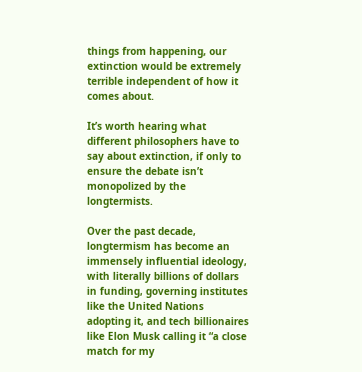things from happening, our extinction would be extremely terrible independent of how it comes about.

It’s worth hearing what different philosophers have to say about extinction, if only to ensure the debate isn’t monopolized by the longtermists.

Over the past decade, longtermism has become an immensely influential ideology, with literally billions of dollars in funding, governing institutes like the United Nations adopting it, and tech billionaires like Elon Musk calling it “a close match for my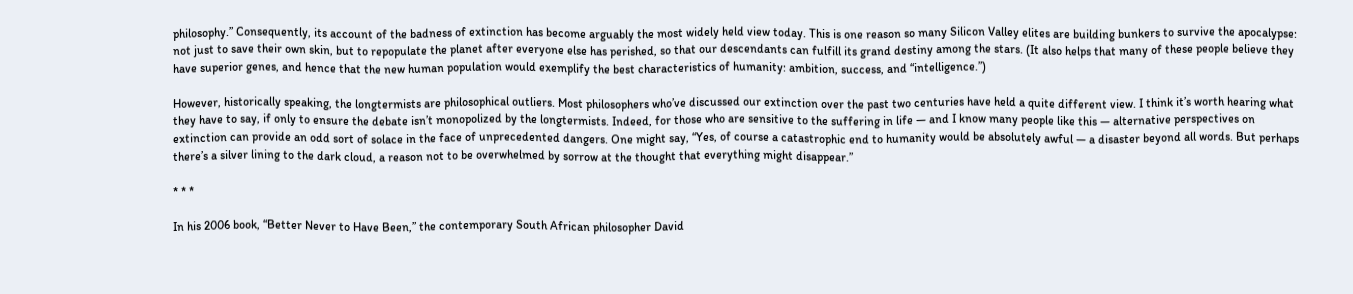philosophy.” Consequently, its account of the badness of extinction has become arguably the most widely held view today. This is one reason so many Silicon Valley elites are building bunkers to survive the apocalypse: not just to save their own skin, but to repopulate the planet after everyone else has perished, so that our descendants can fulfill its grand destiny among the stars. (It also helps that many of these people believe they have superior genes, and hence that the new human population would exemplify the best characteristics of humanity: ambition, success, and “intelligence.”)

However, historically speaking, the longtermists are philosophical outliers. Most philosophers who’ve discussed our extinction over the past two centuries have held a quite different view. I think it’s worth hearing what they have to say, if only to ensure the debate isn’t monopolized by the longtermists. Indeed, for those who are sensitive to the suffering in life — and I know many people like this — alternative perspectives on extinction can provide an odd sort of solace in the face of unprecedented dangers. One might say, “Yes, of course a catastrophic end to humanity would be absolutely awful — a disaster beyond all words. But perhaps there’s a silver lining to the dark cloud, a reason not to be overwhelmed by sorrow at the thought that everything might disappear.”

* * *

In his 2006 book, “Better Never to Have Been,” the contemporary South African philosopher David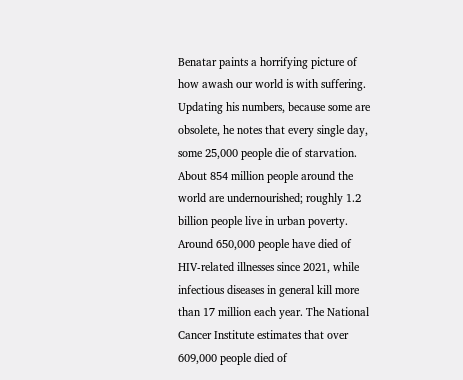Benatar paints a horrifying picture of how awash our world is with suffering. Updating his numbers, because some are obsolete, he notes that every single day, some 25,000 people die of starvation. About 854 million people around the world are undernourished; roughly 1.2 billion people live in urban poverty. Around 650,000 people have died of HIV-related illnesses since 2021, while infectious diseases in general kill more than 17 million each year. The National Cancer Institute estimates that over 609,000 people died of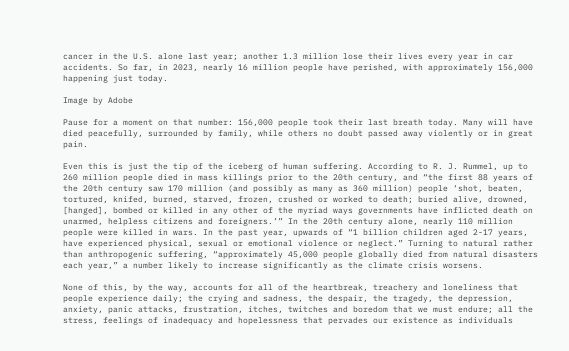cancer in the U.S. alone last year; another 1.3 million lose their lives every year in car accidents. So far, in 2023, nearly 16 million people have perished, with approximately 156,000 happening just today.

Image by Adobe

Pause for a moment on that number: 156,000 people took their last breath today. Many will have died peacefully, surrounded by family, while others no doubt passed away violently or in great pain.

Even this is just the tip of the iceberg of human suffering. According to R. J. Rummel, up to 260 million people died in mass killings prior to the 20th century, and “the first 88 years of the 20th century saw 170 million (and possibly as many as 360 million) people ‘shot, beaten, tortured, knifed, burned, starved, frozen, crushed or worked to death; buried alive, drowned, [hanged], bombed or killed in any other of the myriad ways governments have inflicted death on unarmed, helpless citizens and foreigners.’” In the 20th century alone, nearly 110 million people were killed in wars. In the past year, upwards of “1 billion children aged 2-17 years, have experienced physical, sexual or emotional violence or neglect.” Turning to natural rather than anthropogenic suffering, “approximately 45,000 people globally died from natural disasters each year,” a number likely to increase significantly as the climate crisis worsens.

None of this, by the way, accounts for all of the heartbreak, treachery and loneliness that people experience daily; the crying and sadness, the despair, the tragedy, the depression, anxiety, panic attacks, frustration, itches, twitches and boredom that we must endure; all the stress, feelings of inadequacy and hopelessness that pervades our existence as individuals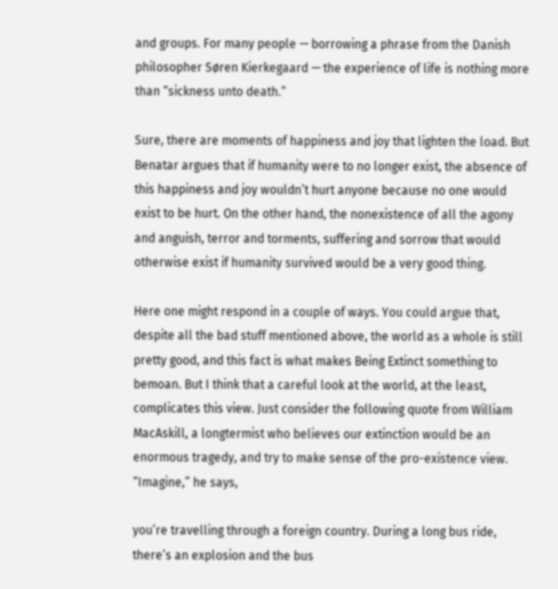and groups. For many people — borrowing a phrase from the Danish philosopher Søren Kierkegaard — the experience of life is nothing more than “sickness unto death.”

Sure, there are moments of happiness and joy that lighten the load. But Benatar argues that if humanity were to no longer exist, the absence of this happiness and joy wouldn’t hurt anyone because no one would exist to be hurt. On the other hand, the nonexistence of all the agony and anguish, terror and torments, suffering and sorrow that would otherwise exist if humanity survived would be a very good thing.

Here one might respond in a couple of ways. You could argue that, despite all the bad stuff mentioned above, the world as a whole is still pretty good, and this fact is what makes Being Extinct something to bemoan. But I think that a careful look at the world, at the least, complicates this view. Just consider the following quote from William MacAskill, a longtermist who believes our extinction would be an enormous tragedy, and try to make sense of the pro-existence view. “Imagine,” he says,

you’re travelling through a foreign country. During a long bus ride, there’s an explosion and the bus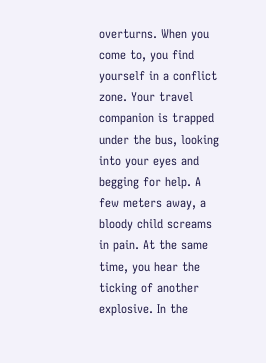overturns. When you come to, you find yourself in a conflict zone. Your travel companion is trapped under the bus, looking into your eyes and begging for help. A few meters away, a bloody child screams in pain. At the same time, you hear the ticking of another explosive. In the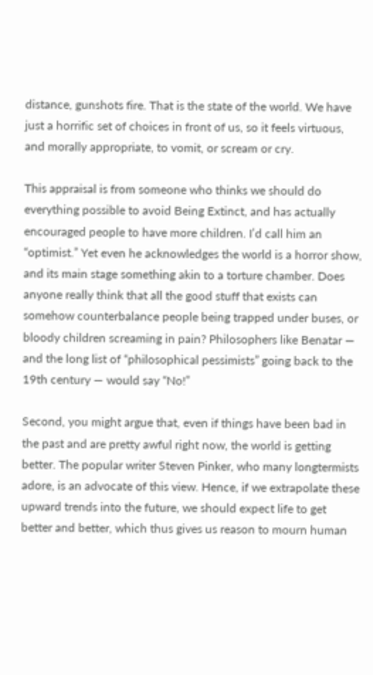distance, gunshots fire. That is the state of the world. We have just a horrific set of choices in front of us, so it feels virtuous, and morally appropriate, to vomit, or scream or cry.

This appraisal is from someone who thinks we should do everything possible to avoid Being Extinct, and has actually encouraged people to have more children. I’d call him an “optimist.” Yet even he acknowledges the world is a horror show, and its main stage something akin to a torture chamber. Does anyone really think that all the good stuff that exists can somehow counterbalance people being trapped under buses, or bloody children screaming in pain? Philosophers like Benatar — and the long list of “philosophical pessimists” going back to the 19th century — would say “No!”

Second, you might argue that, even if things have been bad in the past and are pretty awful right now, the world is getting better. The popular writer Steven Pinker, who many longtermists adore, is an advocate of this view. Hence, if we extrapolate these upward trends into the future, we should expect life to get better and better, which thus gives us reason to mourn human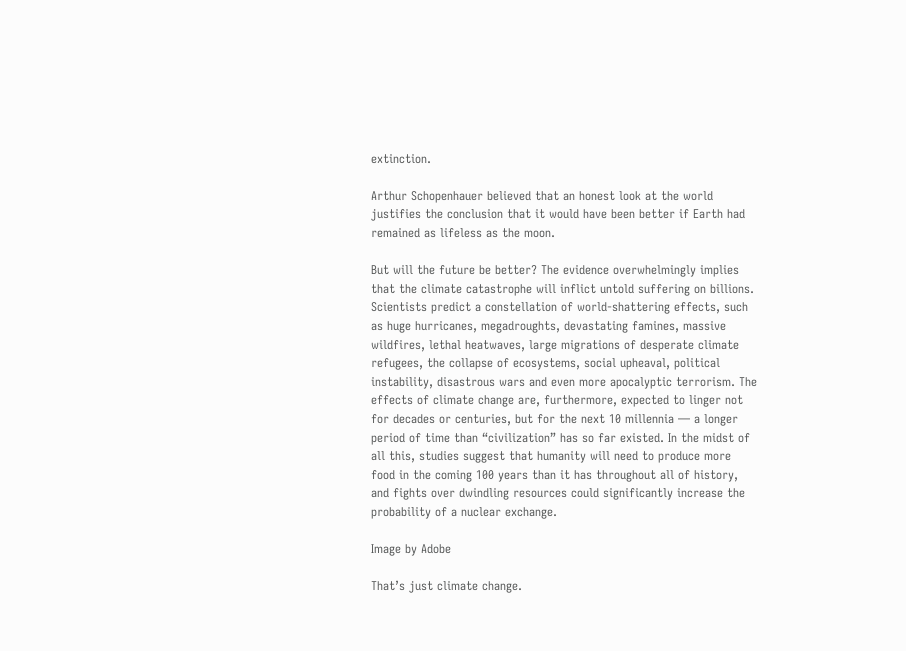extinction.

Arthur Schopenhauer believed that an honest look at the world justifies the conclusion that it would have been better if Earth had remained as lifeless as the moon.

But will the future be better? The evidence overwhelmingly implies that the climate catastrophe will inflict untold suffering on billions. Scientists predict a constellation of world-shattering effects, such as huge hurricanes, megadroughts, devastating famines, massive wildfires, lethal heatwaves, large migrations of desperate climate refugees, the collapse of ecosystems, social upheaval, political instability, disastrous wars and even more apocalyptic terrorism. The effects of climate change are, furthermore, expected to linger not for decades or centuries, but for the next 10 millennia — a longer period of time than “civilization” has so far existed. In the midst of all this, studies suggest that humanity will need to produce more food in the coming 100 years than it has throughout all of history, and fights over dwindling resources could significantly increase the probability of a nuclear exchange.

Image by Adobe

That’s just climate change.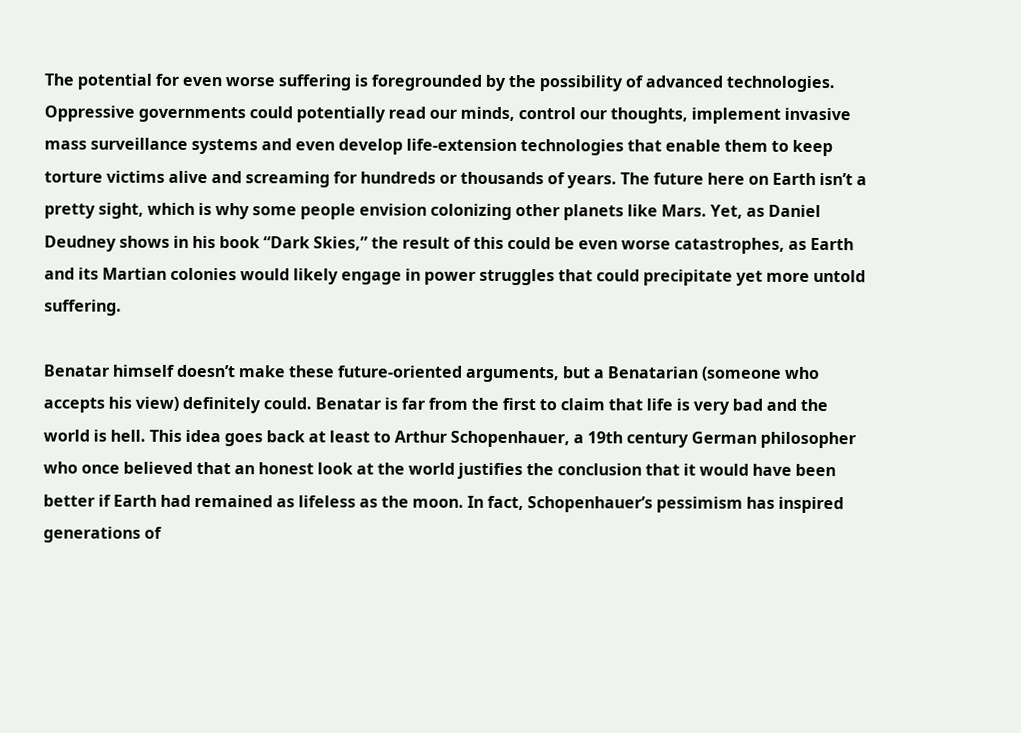The potential for even worse suffering is foregrounded by the possibility of advanced technologies. Oppressive governments could potentially read our minds, control our thoughts, implement invasive mass surveillance systems and even develop life-extension technologies that enable them to keep torture victims alive and screaming for hundreds or thousands of years. The future here on Earth isn’t a pretty sight, which is why some people envision colonizing other planets like Mars. Yet, as Daniel Deudney shows in his book “Dark Skies,” the result of this could be even worse catastrophes, as Earth and its Martian colonies would likely engage in power struggles that could precipitate yet more untold suffering.

Benatar himself doesn’t make these future-oriented arguments, but a Benatarian (someone who accepts his view) definitely could. Benatar is far from the first to claim that life is very bad and the world is hell. This idea goes back at least to Arthur Schopenhauer, a 19th century German philosopher who once believed that an honest look at the world justifies the conclusion that it would have been better if Earth had remained as lifeless as the moon. In fact, Schopenhauer’s pessimism has inspired generations of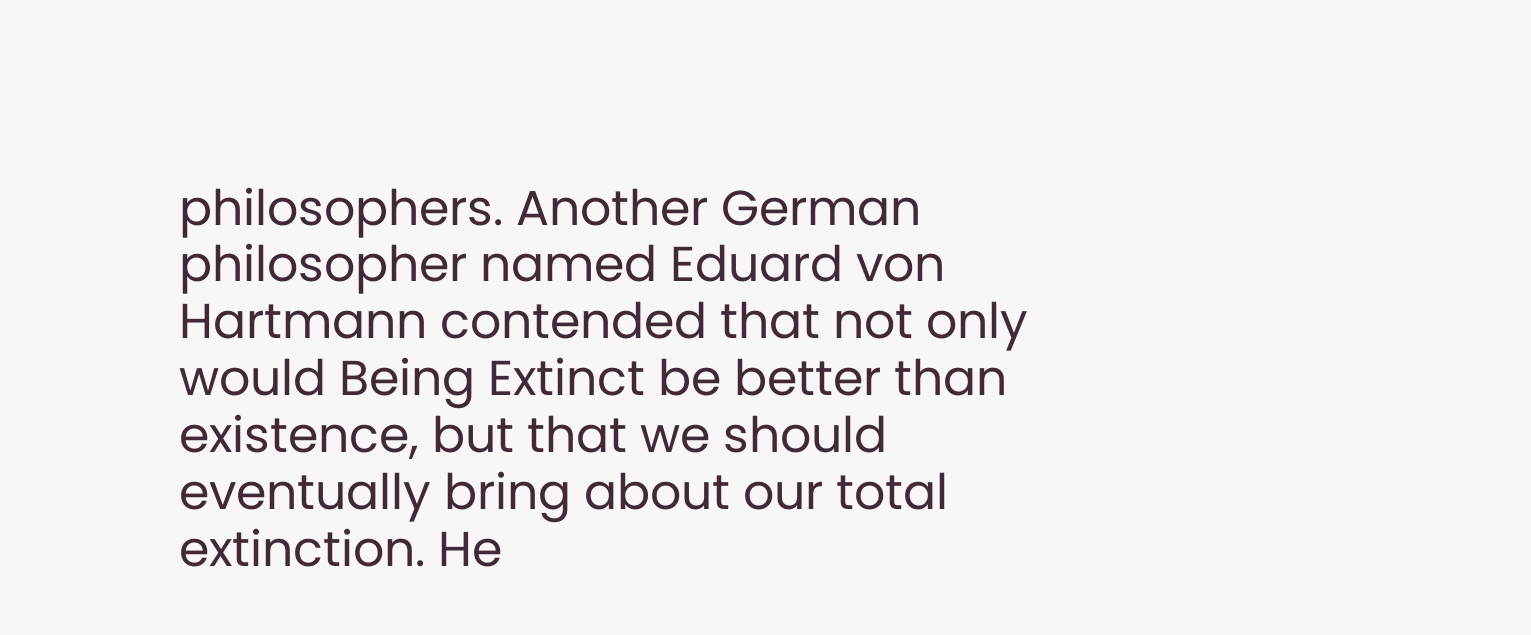philosophers. Another German philosopher named Eduard von Hartmann contended that not only would Being Extinct be better than existence, but that we should eventually bring about our total extinction. He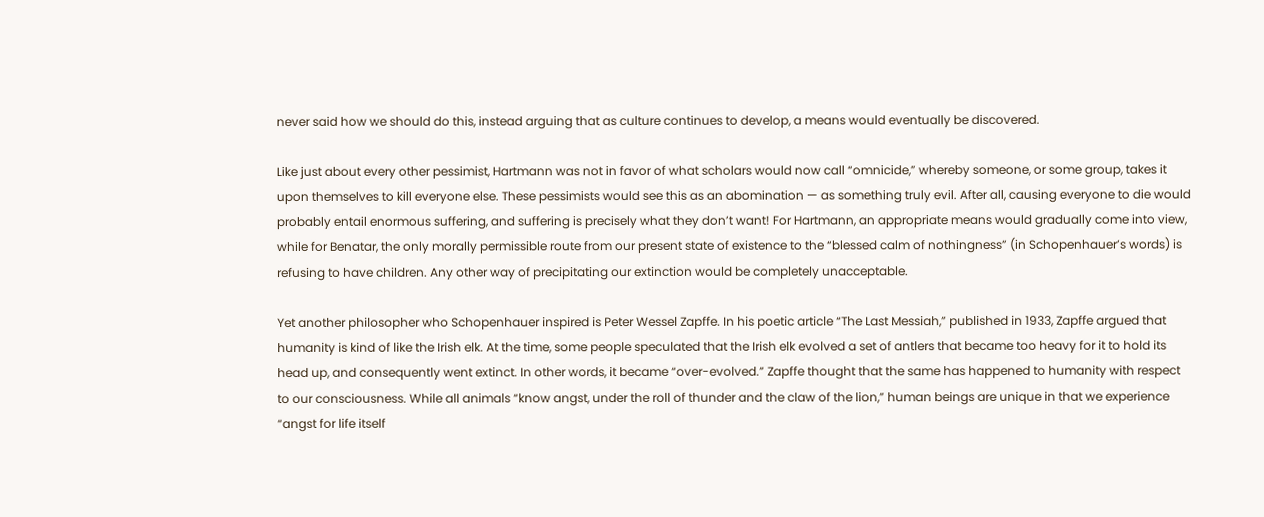never said how we should do this, instead arguing that as culture continues to develop, a means would eventually be discovered.

Like just about every other pessimist, Hartmann was not in favor of what scholars would now call “omnicide,” whereby someone, or some group, takes it upon themselves to kill everyone else. These pessimists would see this as an abomination — as something truly evil. After all, causing everyone to die would probably entail enormous suffering, and suffering is precisely what they don’t want! For Hartmann, an appropriate means would gradually come into view, while for Benatar, the only morally permissible route from our present state of existence to the “blessed calm of nothingness” (in Schopenhauer’s words) is refusing to have children. Any other way of precipitating our extinction would be completely unacceptable.

Yet another philosopher who Schopenhauer inspired is Peter Wessel Zapffe. In his poetic article “The Last Messiah,” published in 1933, Zapffe argued that humanity is kind of like the Irish elk. At the time, some people speculated that the Irish elk evolved a set of antlers that became too heavy for it to hold its head up, and consequently went extinct. In other words, it became “over-evolved.” Zapffe thought that the same has happened to humanity with respect to our consciousness. While all animals “know angst, under the roll of thunder and the claw of the lion,” human beings are unique in that we experience “angst for life itself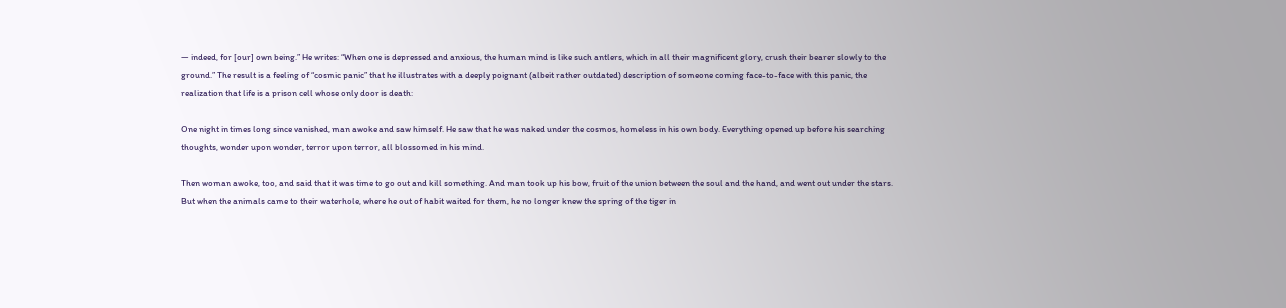— indeed, for [our] own being.” He writes: “When one is depressed and anxious, the human mind is like such antlers, which in all their magnificent glory, crush their bearer slowly to the ground.” The result is a feeling of “cosmic panic” that he illustrates with a deeply poignant (albeit rather outdated) description of someone coming face-to-face with this panic, the realization that life is a prison cell whose only door is death:

One night in times long since vanished, man awoke and saw himself. He saw that he was naked under the cosmos, homeless in his own body. Everything opened up before his searching thoughts, wonder upon wonder, terror upon terror, all blossomed in his mind.

Then woman awoke, too, and said that it was time to go out and kill something. And man took up his bow, fruit of the union between the soul and the hand, and went out under the stars. But when the animals came to their waterhole, where he out of habit waited for them, he no longer knew the spring of the tiger in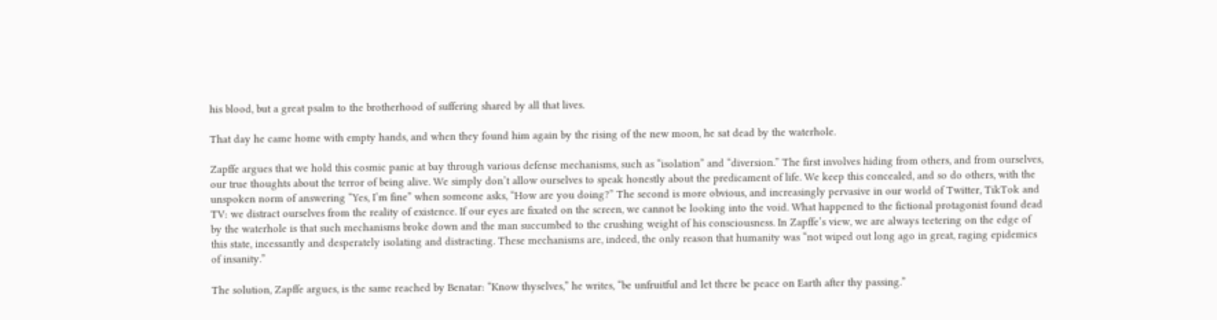his blood, but a great psalm to the brotherhood of suffering shared by all that lives.

That day he came home with empty hands, and when they found him again by the rising of the new moon, he sat dead by the waterhole.

Zapffe argues that we hold this cosmic panic at bay through various defense mechanisms, such as “isolation” and “diversion.” The first involves hiding from others, and from ourselves, our true thoughts about the terror of being alive. We simply don’t allow ourselves to speak honestly about the predicament of life. We keep this concealed, and so do others, with the unspoken norm of answering “Yes, I’m fine” when someone asks, “How are you doing?” The second is more obvious, and increasingly pervasive in our world of Twitter, TikTok and TV: we distract ourselves from the reality of existence. If our eyes are fixated on the screen, we cannot be looking into the void. What happened to the fictional protagonist found dead by the waterhole is that such mechanisms broke down and the man succumbed to the crushing weight of his consciousness. In Zapffe’s view, we are always teetering on the edge of this state, incessantly and desperately isolating and distracting. These mechanisms are, indeed, the only reason that humanity was “not wiped out long ago in great, raging epidemics of insanity.”

The solution, Zapffe argues, is the same reached by Benatar: “Know thyselves,” he writes, “be unfruitful and let there be peace on Earth after thy passing.”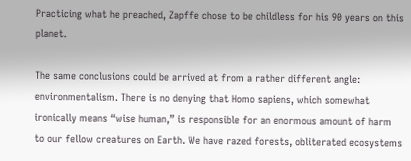Practicing what he preached, Zapffe chose to be childless for his 90 years on this planet.

The same conclusions could be arrived at from a rather different angle: environmentalism. There is no denying that Homo sapiens, which somewhat ironically means “wise human,” is responsible for an enormous amount of harm to our fellow creatures on Earth. We have razed forests, obliterated ecosystems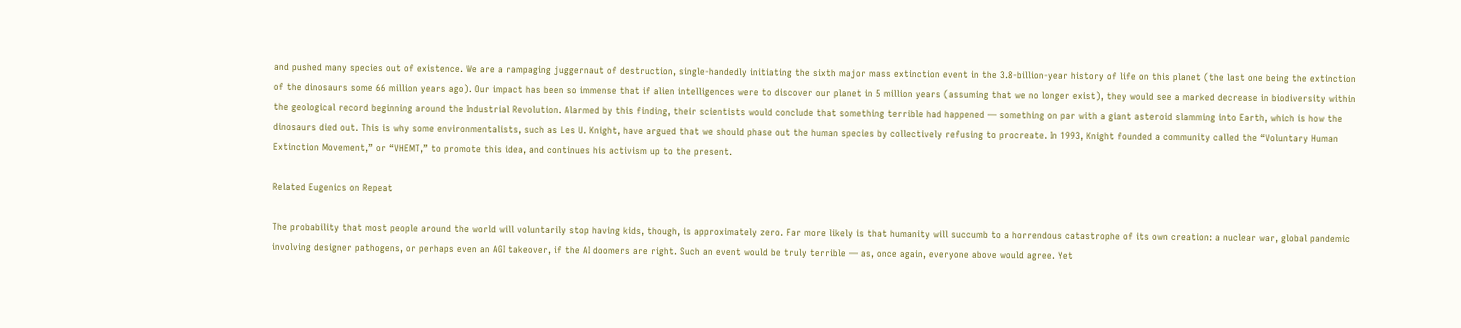and pushed many species out of existence. We are a rampaging juggernaut of destruction, single-handedly initiating the sixth major mass extinction event in the 3.8-billion-year history of life on this planet (the last one being the extinction of the dinosaurs some 66 million years ago). Our impact has been so immense that if alien intelligences were to discover our planet in 5 million years (assuming that we no longer exist), they would see a marked decrease in biodiversity within the geological record beginning around the Industrial Revolution. Alarmed by this finding, their scientists would conclude that something terrible had happened — something on par with a giant asteroid slamming into Earth, which is how the dinosaurs died out. This is why some environmentalists, such as Les U. Knight, have argued that we should phase out the human species by collectively refusing to procreate. In 1993, Knight founded a community called the “Voluntary Human Extinction Movement,” or “VHEMT,” to promote this idea, and continues his activism up to the present.

Related Eugenics on Repeat

The probability that most people around the world will voluntarily stop having kids, though, is approximately zero. Far more likely is that humanity will succumb to a horrendous catastrophe of its own creation: a nuclear war, global pandemic involving designer pathogens, or perhaps even an AGI takeover, if the AI doomers are right. Such an event would be truly terrible — as, once again, everyone above would agree. Yet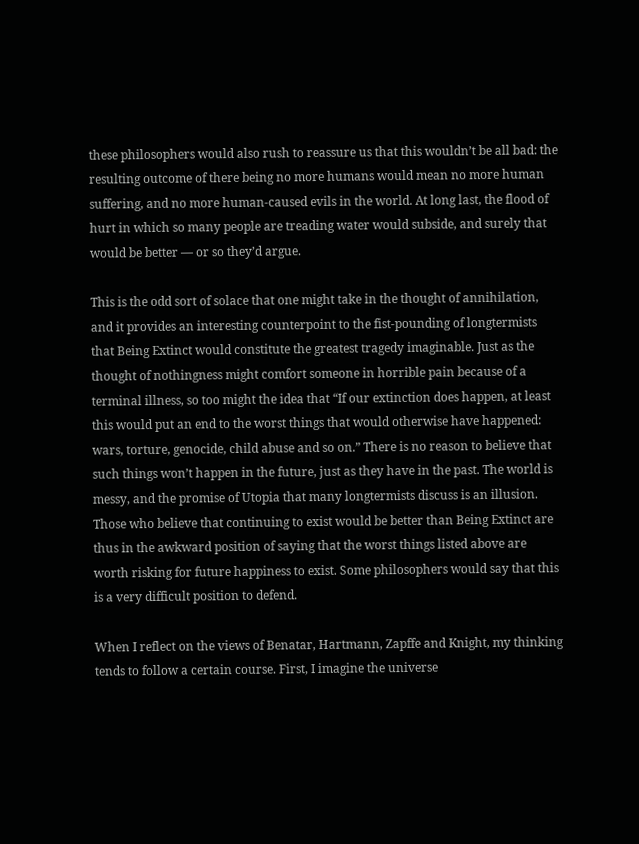these philosophers would also rush to reassure us that this wouldn’t be all bad: the resulting outcome of there being no more humans would mean no more human suffering, and no more human-caused evils in the world. At long last, the flood of hurt in which so many people are treading water would subside, and surely that would be better — or so they’d argue.

This is the odd sort of solace that one might take in the thought of annihilation, and it provides an interesting counterpoint to the fist-pounding of longtermists that Being Extinct would constitute the greatest tragedy imaginable. Just as the thought of nothingness might comfort someone in horrible pain because of a terminal illness, so too might the idea that “If our extinction does happen, at least this would put an end to the worst things that would otherwise have happened: wars, torture, genocide, child abuse and so on.” There is no reason to believe that such things won’t happen in the future, just as they have in the past. The world is messy, and the promise of Utopia that many longtermists discuss is an illusion. Those who believe that continuing to exist would be better than Being Extinct are thus in the awkward position of saying that the worst things listed above are worth risking for future happiness to exist. Some philosophers would say that this is a very difficult position to defend.

When I reflect on the views of Benatar, Hartmann, Zapffe and Knight, my thinking tends to follow a certain course. First, I imagine the universe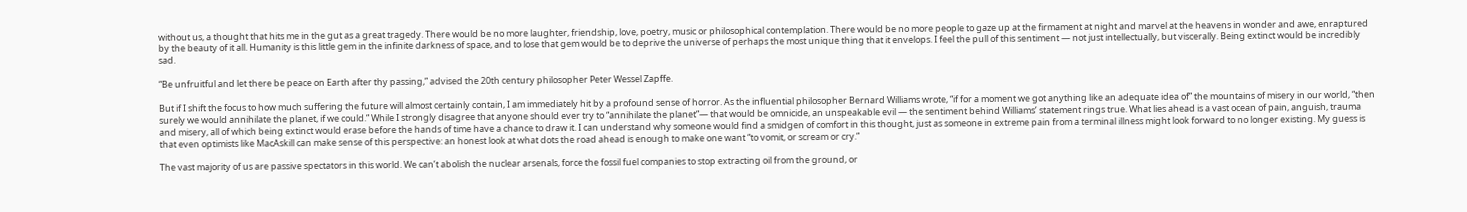without us, a thought that hits me in the gut as a great tragedy. There would be no more laughter, friendship, love, poetry, music or philosophical contemplation. There would be no more people to gaze up at the firmament at night and marvel at the heavens in wonder and awe, enraptured by the beauty of it all. Humanity is this little gem in the infinite darkness of space, and to lose that gem would be to deprive the universe of perhaps the most unique thing that it envelops. I feel the pull of this sentiment — not just intellectually, but viscerally. Being extinct would be incredibly sad.

“Be unfruitful and let there be peace on Earth after thy passing,” advised the 20th century philosopher Peter Wessel Zapffe.

But if I shift the focus to how much suffering the future will almost certainly contain, I am immediately hit by a profound sense of horror. As the influential philosopher Bernard Williams wrote, “if for a moment we got anything like an adequate idea of” the mountains of misery in our world, “then surely we would annihilate the planet, if we could.” While I strongly disagree that anyone should ever try to “annihilate the planet”— that would be omnicide, an unspeakable evil — the sentiment behind Williams’ statement rings true. What lies ahead is a vast ocean of pain, anguish, trauma and misery, all of which being extinct would erase before the hands of time have a chance to draw it. I can understand why someone would find a smidgen of comfort in this thought, just as someone in extreme pain from a terminal illness might look forward to no longer existing. My guess is that even optimists like MacAskill can make sense of this perspective: an honest look at what dots the road ahead is enough to make one want “to vomit, or scream or cry.”

The vast majority of us are passive spectators in this world. We can’t abolish the nuclear arsenals, force the fossil fuel companies to stop extracting oil from the ground, or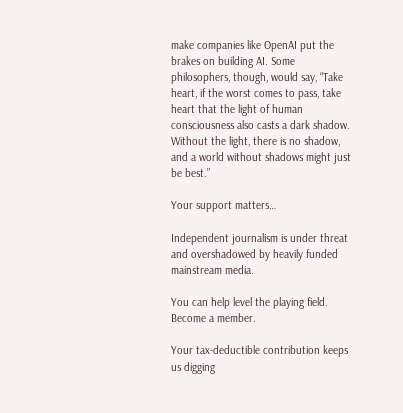make companies like OpenAI put the brakes on building AI. Some philosophers, though, would say, “Take heart, if the worst comes to pass, take heart that the light of human consciousness also casts a dark shadow. Without the light, there is no shadow, and a world without shadows might just be best.”

Your support matters…

Independent journalism is under threat and overshadowed by heavily funded mainstream media.

You can help level the playing field. Become a member.

Your tax-deductible contribution keeps us digging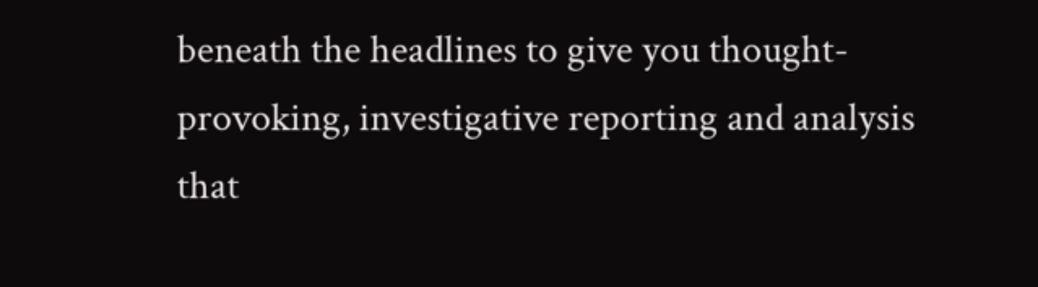beneath the headlines to give you thought-provoking, investigative reporting and analysis that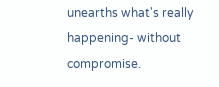unearths what's really happening- without compromise.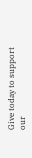Give today to support our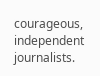courageous, independent journalists.